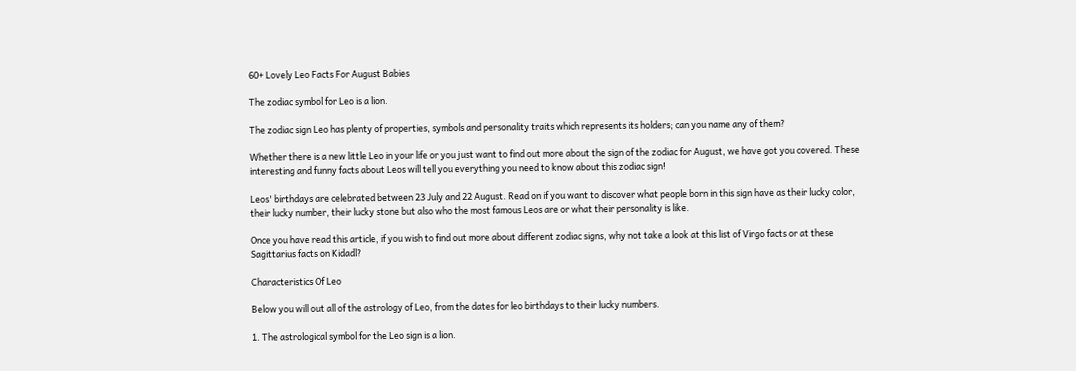60+ Lovely Leo Facts For August Babies

The zodiac symbol for Leo is a lion.

The zodiac sign Leo has plenty of properties, symbols and personality traits which represents its holders; can you name any of them?

Whether there is a new little Leo in your life or you just want to find out more about the sign of the zodiac for August, we have got you covered. These interesting and funny facts about Leos will tell you everything you need to know about this zodiac sign!

Leos' birthdays are celebrated between 23 July and 22 August. Read on if you want to discover what people born in this sign have as their lucky color, their lucky number, their lucky stone but also who the most famous Leos are or what their personality is like.

Once you have read this article, if you wish to find out more about different zodiac signs, why not take a look at this list of Virgo facts or at these Sagittarius facts on Kidadl?

Characteristics Of Leo

Below you will out all of the astrology of Leo, from the dates for leo birthdays to their lucky numbers.

1. The astrological symbol for the Leo sign is a lion.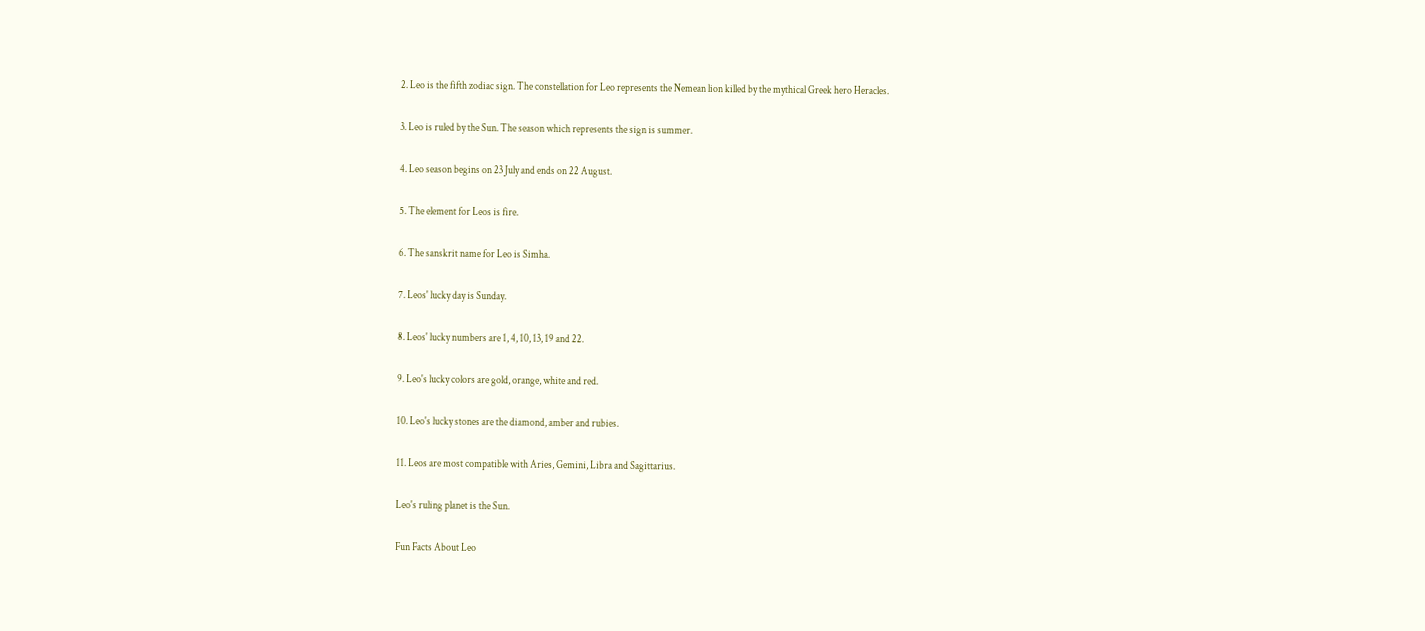2. Leo is the fifth zodiac sign. The constellation for Leo represents the Nemean lion killed by the mythical Greek hero Heracles.

3. Leo is ruled by the Sun. The season which represents the sign is summer.

4. Leo season begins on 23 July and ends on 22 August.

5. The element for Leos is fire.

6. The sanskrit name for Leo is Simha.

7. Leos' lucky day is Sunday.

8. Leos' lucky numbers are 1, 4, 10, 13, 19 and 22.

9. Leo's lucky colors are gold, orange, white and red.

10. Leo's lucky stones are the diamond, amber and rubies.

11. Leos are most compatible with Aries, Gemini, Libra and Sagittarius.

Leo's ruling planet is the Sun.

Fun Facts About Leo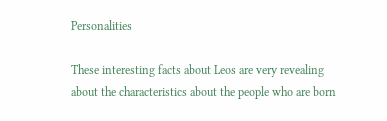Personalities

These interesting facts about Leos are very revealing about the characteristics about the people who are born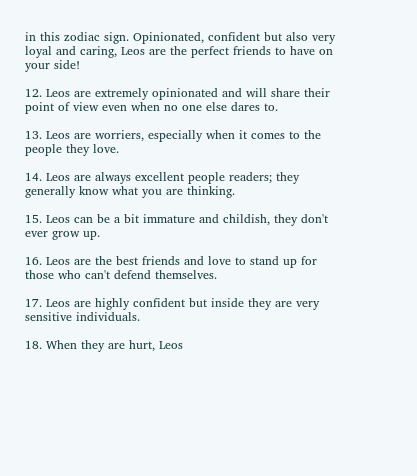in this zodiac sign. Opinionated, confident but also very loyal and caring, Leos are the perfect friends to have on your side!

12. Leos are extremely opinionated and will share their point of view even when no one else dares to.

13. Leos are worriers, especially when it comes to the people they love.

14. Leos are always excellent people readers; they generally know what you are thinking.

15. Leos can be a bit immature and childish, they don't ever grow up.

16. Leos are the best friends and love to stand up for those who can't defend themselves.

17. Leos are highly confident but inside they are very sensitive individuals.

18. When they are hurt, Leos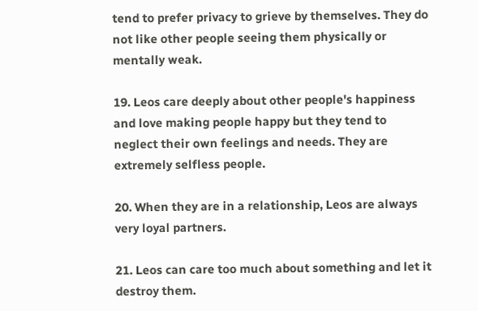tend to prefer privacy to grieve by themselves. They do not like other people seeing them physically or mentally weak.

19. Leos care deeply about other people's happiness and love making people happy but they tend to neglect their own feelings and needs. They are extremely selfless people.

20. When they are in a relationship, Leos are always very loyal partners.

21. Leos can care too much about something and let it destroy them.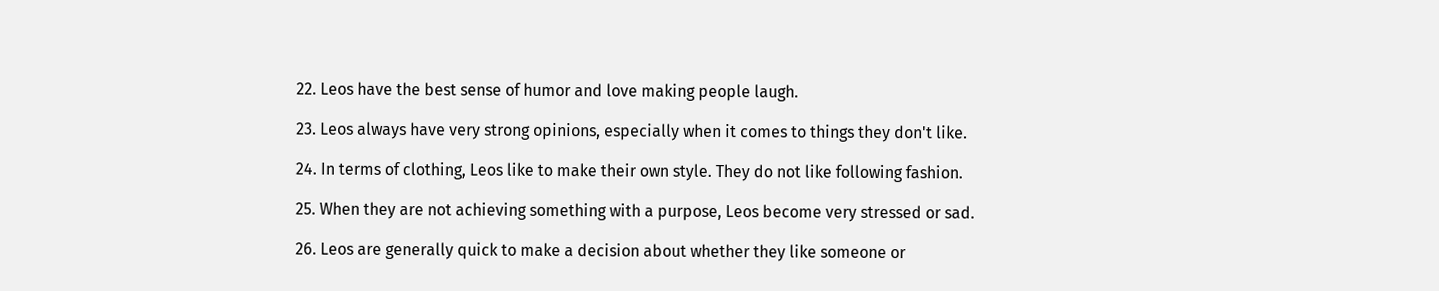22. Leos have the best sense of humor and love making people laugh.

23. Leos always have very strong opinions, especially when it comes to things they don't like.

24. In terms of clothing, Leos like to make their own style. They do not like following fashion.

25. When they are not achieving something with a purpose, Leos become very stressed or sad.

26. Leos are generally quick to make a decision about whether they like someone or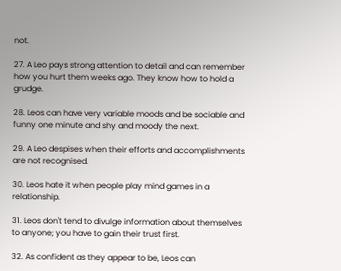not.

27. A Leo pays strong attention to detail and can remember how you hurt them weeks ago. They know how to hold a grudge.

28. Leos can have very variable moods and be sociable and funny one minute and shy and moody the next.

29. A Leo despises when their efforts and accomplishments  are not recognised.

30. Leos hate it when people play mind games in a relationship.

31. Leos don't tend to divulge information about themselves to anyone; you have to gain their trust first.

32. As confident as they appear to be, Leos can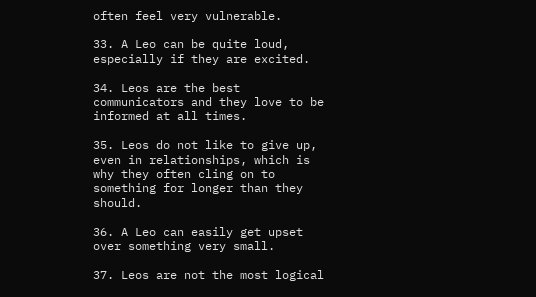often feel very vulnerable.

33. A Leo can be quite loud, especially if they are excited.

34. Leos are the best communicators and they love to be informed at all times.

35. Leos do not like to give up, even in relationships, which is why they often cling on to something for longer than they should.

36. A Leo can easily get upset over something very small.

37. Leos are not the most logical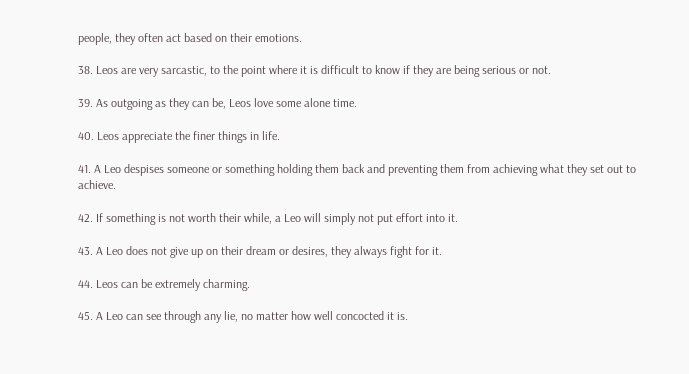people, they often act based on their emotions.

38. Leos are very sarcastic, to the point where it is difficult to know if they are being serious or not.

39. As outgoing as they can be, Leos love some alone time.

40. Leos appreciate the finer things in life.

41. A Leo despises someone or something holding them back and preventing them from achieving what they set out to achieve.

42. If something is not worth their while, a Leo will simply not put effort into it.

43. A Leo does not give up on their dream or desires, they always fight for it.

44. Leos can be extremely charming.

45. A Leo can see through any lie, no matter how well concocted it is.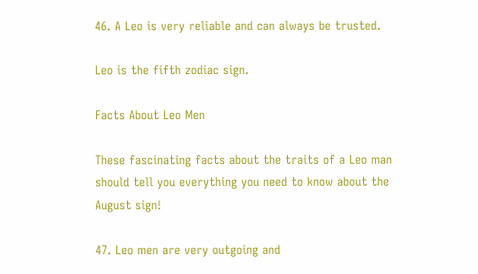46. A Leo is very reliable and can always be trusted.

Leo is the fifth zodiac sign.

Facts About Leo Men

These fascinating facts about the traits of a Leo man should tell you everything you need to know about the August sign!

47. Leo men are very outgoing and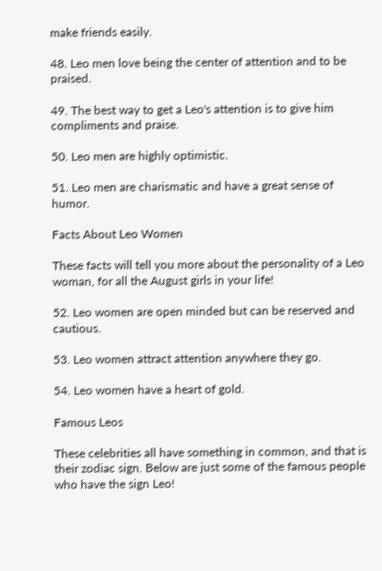make friends easily.

48. Leo men love being the center of attention and to be praised.

49. The best way to get a Leo's attention is to give him compliments and praise.

50. Leo men are highly optimistic.

51. Leo men are charismatic and have a great sense of humor.

Facts About Leo Women

These facts will tell you more about the personality of a Leo woman, for all the August girls in your life!

52. Leo women are open minded but can be reserved and cautious.

53. Leo women attract attention anywhere they go.

54. Leo women have a heart of gold.

Famous Leos

These celebrities all have something in common, and that is their zodiac sign. Below are just some of the famous people who have the sign Leo!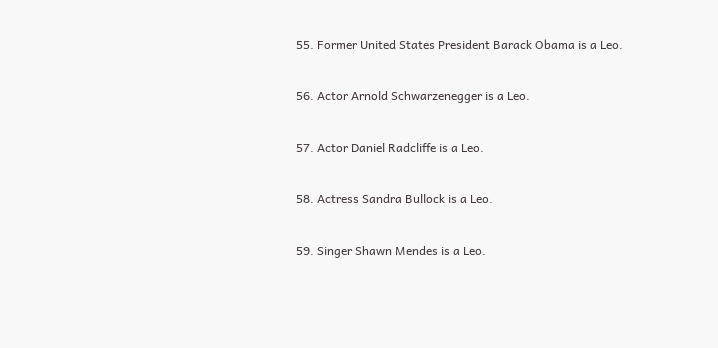55. Former United States President Barack Obama is a Leo.

56. Actor Arnold Schwarzenegger is a Leo.

57. Actor Daniel Radcliffe is a Leo.

58. Actress Sandra Bullock is a Leo.

59. Singer Shawn Mendes is a Leo.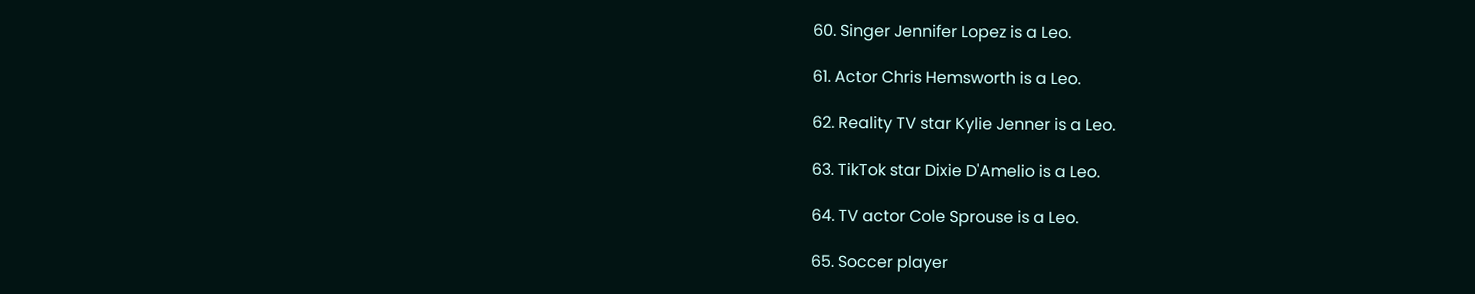60. Singer Jennifer Lopez is a Leo.

61. Actor Chris Hemsworth is a Leo.

62. Reality TV star Kylie Jenner is a Leo.

63. TikTok star Dixie D'Amelio is a Leo.

64. TV actor Cole Sprouse is a Leo.

65. Soccer player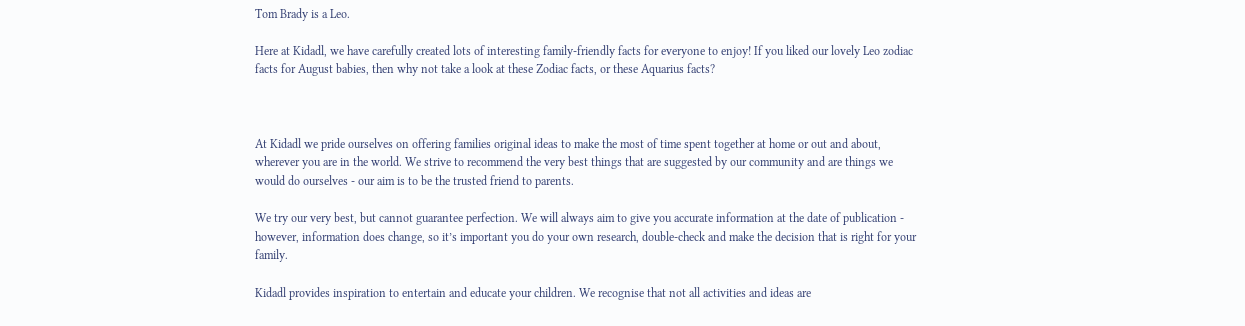Tom Brady is a Leo.

Here at Kidadl, we have carefully created lots of interesting family-friendly facts for everyone to enjoy! If you liked our lovely Leo zodiac facts for August babies, then why not take a look at these Zodiac facts, or these Aquarius facts?



At Kidadl we pride ourselves on offering families original ideas to make the most of time spent together at home or out and about, wherever you are in the world. We strive to recommend the very best things that are suggested by our community and are things we would do ourselves - our aim is to be the trusted friend to parents.

We try our very best, but cannot guarantee perfection. We will always aim to give you accurate information at the date of publication - however, information does change, so it’s important you do your own research, double-check and make the decision that is right for your family.

Kidadl provides inspiration to entertain and educate your children. We recognise that not all activities and ideas are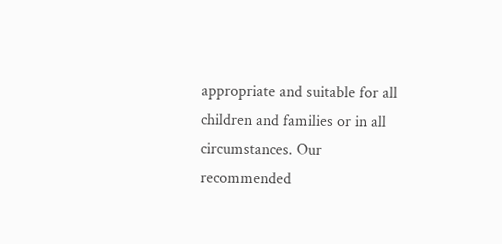appropriate and suitable for all children and families or in all circumstances. Our recommended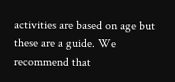activities are based on age but these are a guide. We recommend that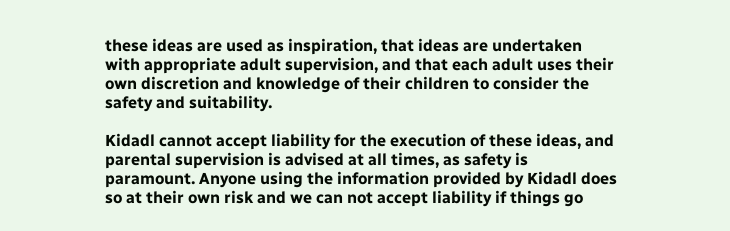these ideas are used as inspiration, that ideas are undertaken with appropriate adult supervision, and that each adult uses their own discretion and knowledge of their children to consider the safety and suitability.

Kidadl cannot accept liability for the execution of these ideas, and parental supervision is advised at all times, as safety is paramount. Anyone using the information provided by Kidadl does so at their own risk and we can not accept liability if things go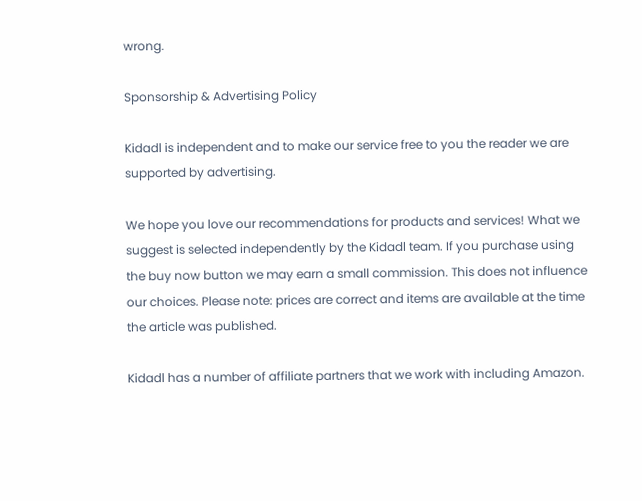wrong.

Sponsorship & Advertising Policy

Kidadl is independent and to make our service free to you the reader we are supported by advertising.

We hope you love our recommendations for products and services! What we suggest is selected independently by the Kidadl team. If you purchase using the buy now button we may earn a small commission. This does not influence our choices. Please note: prices are correct and items are available at the time the article was published.

Kidadl has a number of affiliate partners that we work with including Amazon.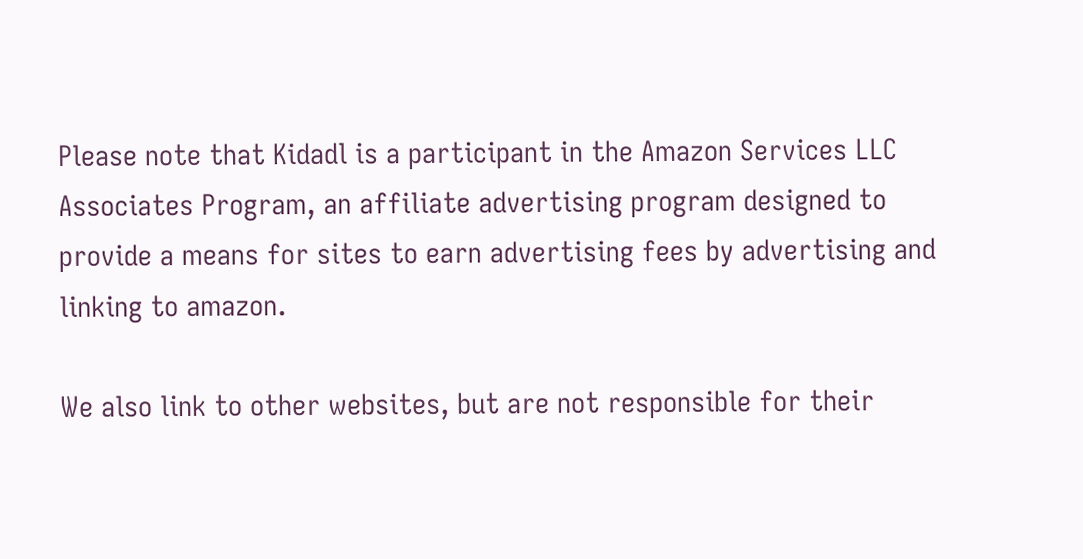Please note that Kidadl is a participant in the Amazon Services LLC Associates Program, an affiliate advertising program designed to provide a means for sites to earn advertising fees by advertising and linking to amazon.

We also link to other websites, but are not responsible for their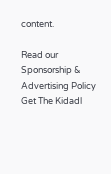content.

Read our Sponsorship & Advertising Policy
Get The Kidadl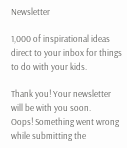Newsletter

1,000 of inspirational ideas direct to your inbox for things to do with your kids.

Thank you! Your newsletter will be with you soon.
Oops! Something went wrong while submitting the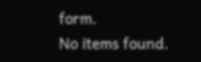form.
No items found.